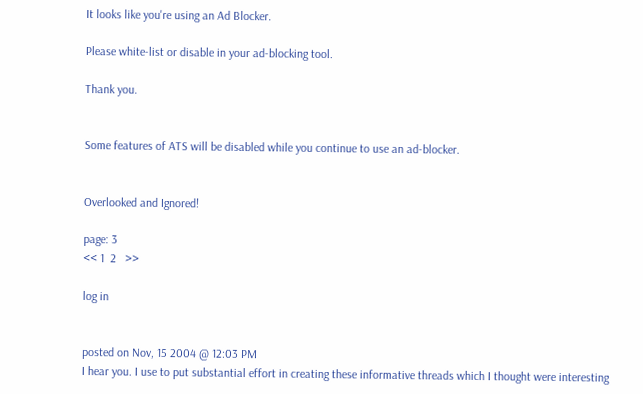It looks like you're using an Ad Blocker.

Please white-list or disable in your ad-blocking tool.

Thank you.


Some features of ATS will be disabled while you continue to use an ad-blocker.


Overlooked and Ignored!

page: 3
<< 1  2   >>

log in


posted on Nov, 15 2004 @ 12:03 PM
I hear you. I use to put substantial effort in creating these informative threads which I thought were interesting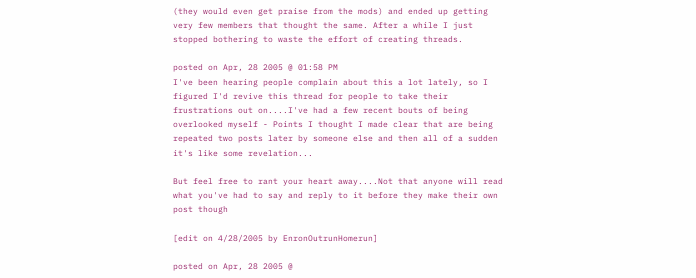(they would even get praise from the mods) and ended up getting very few members that thought the same. After a while I just stopped bothering to waste the effort of creating threads.

posted on Apr, 28 2005 @ 01:58 PM
I've been hearing people complain about this a lot lately, so I figured I'd revive this thread for people to take their frustrations out on....I've had a few recent bouts of being overlooked myself - Points I thought I made clear that are being repeated two posts later by someone else and then all of a sudden it's like some revelation...

But feel free to rant your heart away....Not that anyone will read what you've had to say and reply to it before they make their own post though

[edit on 4/28/2005 by EnronOutrunHomerun]

posted on Apr, 28 2005 @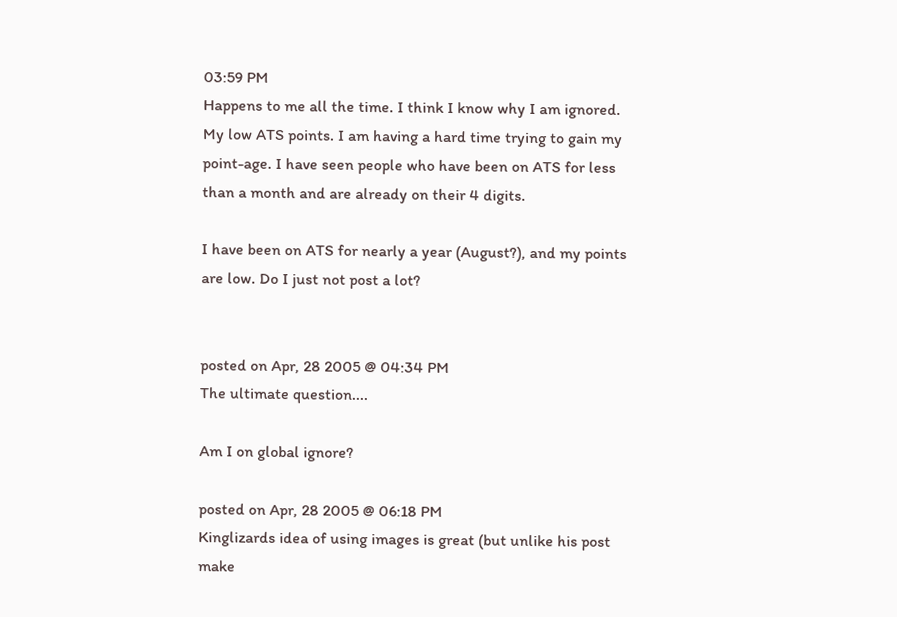03:59 PM
Happens to me all the time. I think I know why I am ignored. My low ATS points. I am having a hard time trying to gain my point-age. I have seen people who have been on ATS for less than a month and are already on their 4 digits.

I have been on ATS for nearly a year (August?), and my points are low. Do I just not post a lot?


posted on Apr, 28 2005 @ 04:34 PM
The ultimate question....

Am I on global ignore?

posted on Apr, 28 2005 @ 06:18 PM
Kinglizards idea of using images is great (but unlike his post make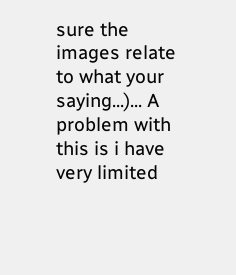sure the images relate to what your saying...)... A problem with this is i have very limited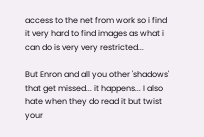access to the net from work so i find it very hard to find images as what i can do is very very restricted...

But Enron and all you other 'shadows' that get missed... it happens... I also hate when they do read it but twist your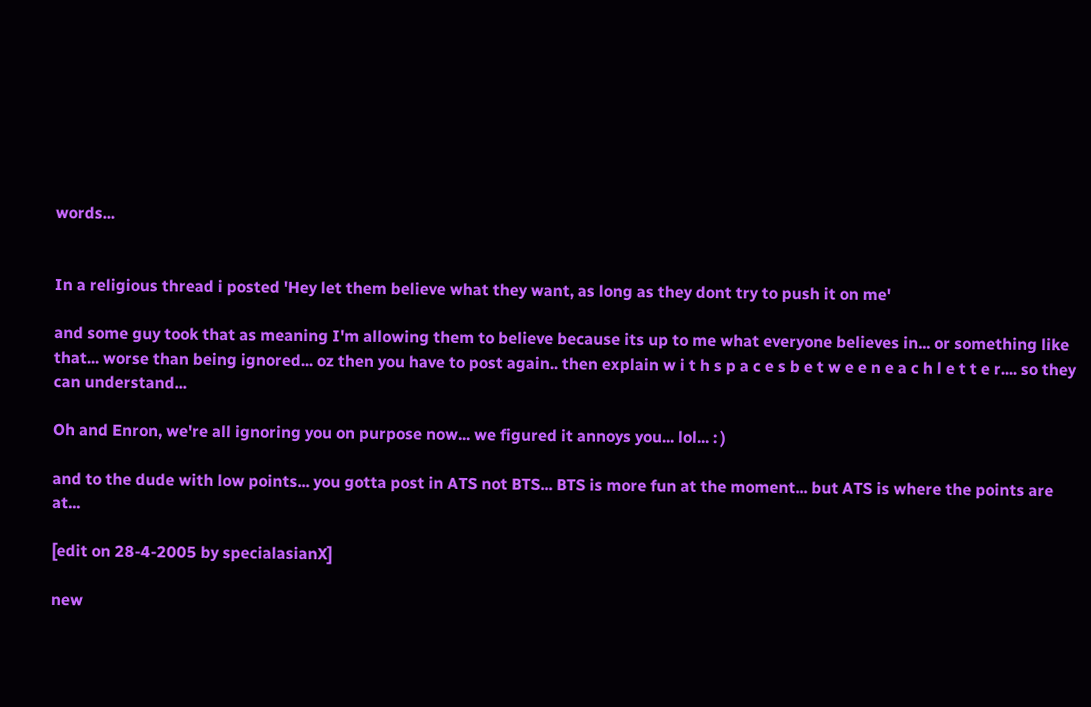words...


In a religious thread i posted 'Hey let them believe what they want, as long as they dont try to push it on me'

and some guy took that as meaning I'm allowing them to believe because its up to me what everyone believes in... or something like that... worse than being ignored... oz then you have to post again.. then explain w i t h s p a c e s b e t w e e n e a c h l e t t e r.... so they can understand...

Oh and Enron, we're all ignoring you on purpose now... we figured it annoys you... lol... : )

and to the dude with low points... you gotta post in ATS not BTS... BTS is more fun at the moment... but ATS is where the points are at...

[edit on 28-4-2005 by specialasianX]

new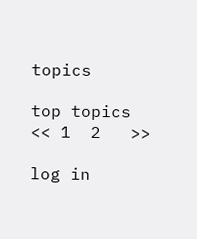topics

top topics
<< 1  2   >>

log in